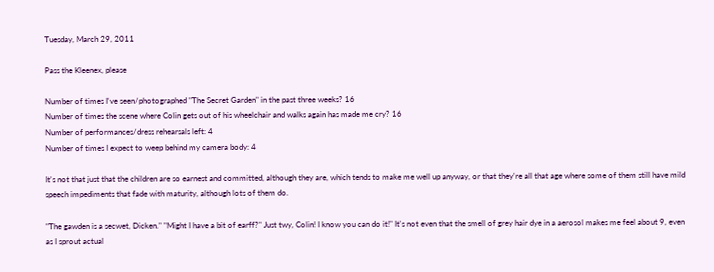Tuesday, March 29, 2011

Pass the Kleenex, please

Number of times I've seen/photographed "The Secret Garden" in the past three weeks? 16
Number of times the scene where Colin gets out of his wheelchair and walks again has made me cry? 16
Number of performances/dress rehearsals left: 4
Number of times I expect to weep behind my camera body: 4

It's not that just that the children are so earnest and committed, although they are, which tends to make me well up anyway, or that they're all that age where some of them still have mild speech impediments that fade with maturity, although lots of them do.

"The gawden is a secwet, Dicken." "Might I have a bit of earff?" Just twy, Colin! I know you can do it!" It's not even that the smell of grey hair dye in a aerosol makes me feel about 9, even as I sprout actual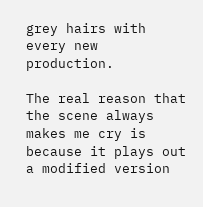grey hairs with every new production.

The real reason that the scene always makes me cry is because it plays out a modified version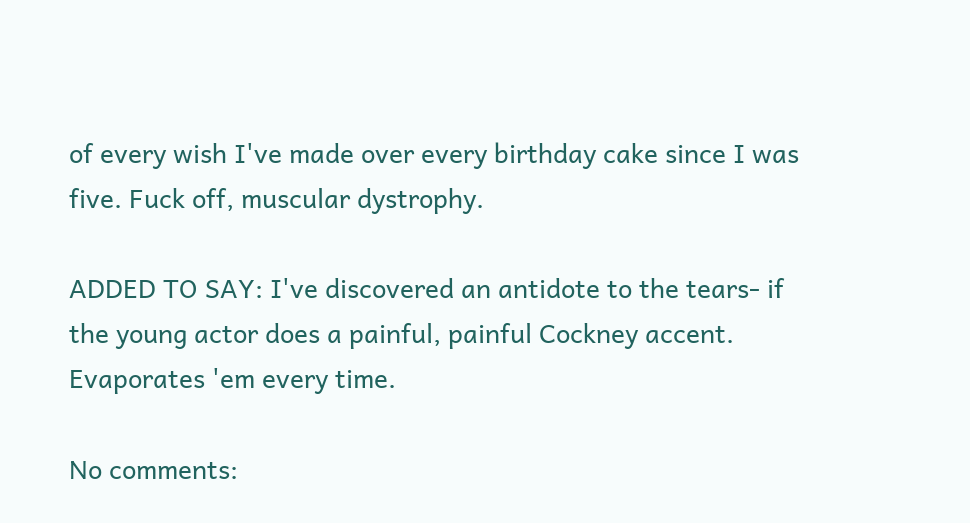of every wish I've made over every birthday cake since I was five. Fuck off, muscular dystrophy.

ADDED TO SAY: I've discovered an antidote to the tears- if the young actor does a painful, painful Cockney accent. Evaporates 'em every time.

No comments: